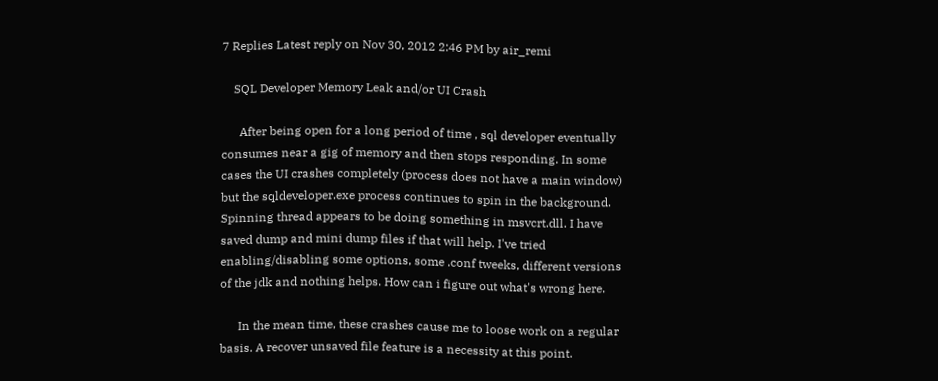7 Replies Latest reply on Nov 30, 2012 2:46 PM by air_remi

    SQL Developer Memory Leak and/or UI Crash

      After being open for a long period of time , sql developer eventually consumes near a gig of memory and then stops responding. In some cases the UI crashes completely (process does not have a main window) but the sqldeveloper.exe process continues to spin in the background. Spinning thread appears to be doing something in msvcrt.dll. I have saved dump and mini dump files if that will help. I've tried enabling/disabling some options, some .conf tweeks, different versions of the jdk and nothing helps. How can i figure out what's wrong here.

      In the mean time, these crashes cause me to loose work on a regular basis. A recover unsaved file feature is a necessity at this point.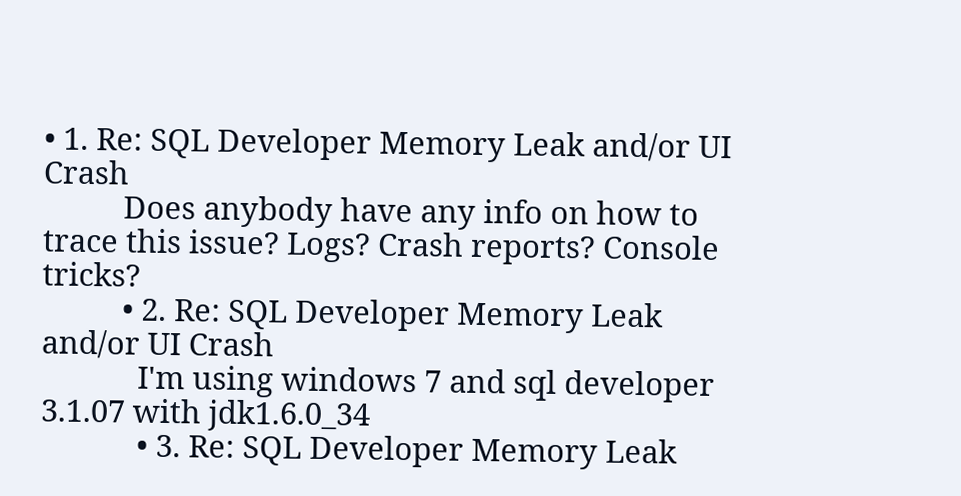• 1. Re: SQL Developer Memory Leak and/or UI Crash
          Does anybody have any info on how to trace this issue? Logs? Crash reports? Console tricks?
          • 2. Re: SQL Developer Memory Leak and/or UI Crash
            I'm using windows 7 and sql developer 3.1.07 with jdk1.6.0_34
            • 3. Re: SQL Developer Memory Leak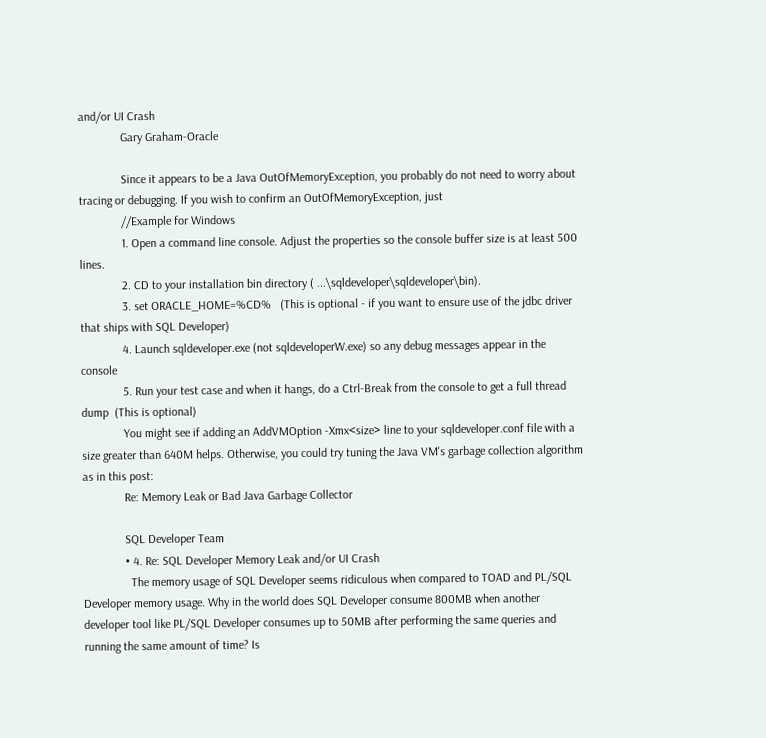and/or UI Crash
              Gary Graham-Oracle

              Since it appears to be a Java OutOfMemoryException, you probably do not need to worry about tracing or debugging. If you wish to confirm an OutOfMemoryException, just
              //Example for Windows
              1. Open a command line console. Adjust the properties so the console buffer size is at least 500 lines.
              2. CD to your installation bin directory ( ...\sqldeveloper\sqldeveloper\bin).
              3. set ORACLE_HOME=%CD%   (This is optional - if you want to ensure use of the jdbc driver that ships with SQL Developer)
              4. Launch sqldeveloper.exe (not sqldeveloperW.exe) so any debug messages appear in the console
              5. Run your test case and when it hangs, do a Ctrl-Break from the console to get a full thread dump  (This is optional)
              You might see if adding an AddVMOption -Xmx<size> line to your sqldeveloper.conf file with a size greater than 640M helps. Otherwise, you could try tuning the Java VM's garbage collection algorithm as in this post:
              Re: Memory Leak or Bad Java Garbage Collector

              SQL Developer Team
              • 4. Re: SQL Developer Memory Leak and/or UI Crash
                The memory usage of SQL Developer seems ridiculous when compared to TOAD and PL/SQL Developer memory usage. Why in the world does SQL Developer consume 800MB when another developer tool like PL/SQL Developer consumes up to 50MB after performing the same queries and running the same amount of time? Is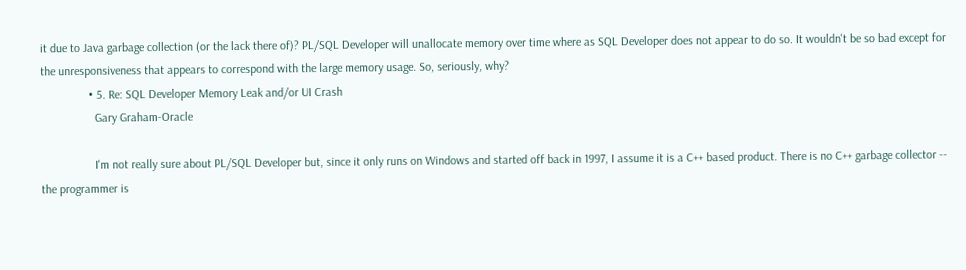it due to Java garbage collection (or the lack there of)? PL/SQL Developer will unallocate memory over time where as SQL Developer does not appear to do so. It wouldn't be so bad except for the unresponsiveness that appears to correspond with the large memory usage. So, seriously, why?
                • 5. Re: SQL Developer Memory Leak and/or UI Crash
                  Gary Graham-Oracle

                  I'm not really sure about PL/SQL Developer but, since it only runs on Windows and started off back in 1997, I assume it is a C++ based product. There is no C++ garbage collector -- the programmer is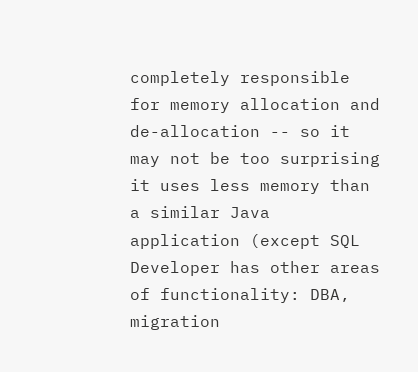completely responsible for memory allocation and de-allocation -- so it may not be too surprising it uses less memory than a similar Java application (except SQL Developer has other areas of functionality: DBA, migration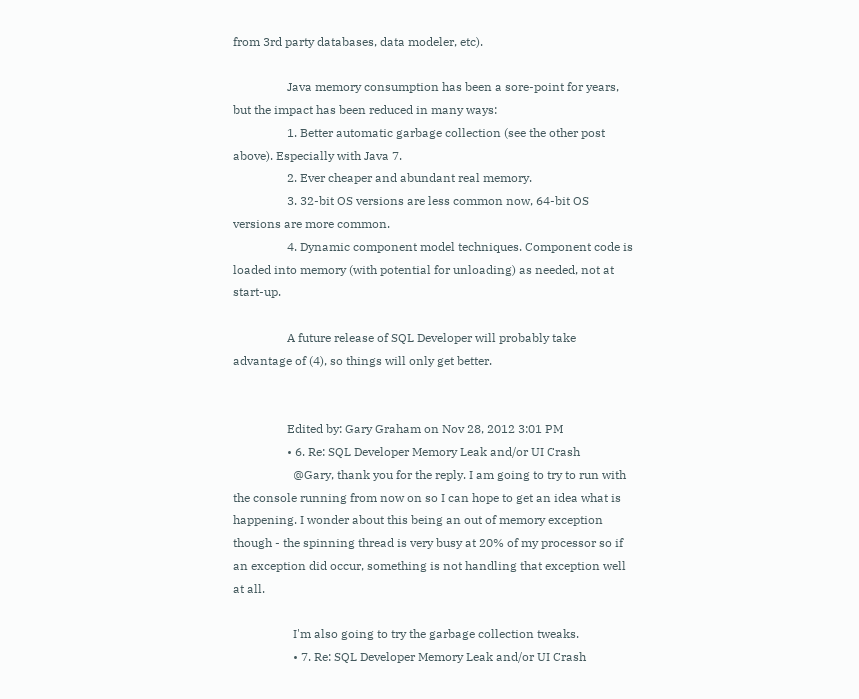from 3rd party databases, data modeler, etc).

                  Java memory consumption has been a sore-point for years, but the impact has been reduced in many ways:
                  1. Better automatic garbage collection (see the other post above). Especially with Java 7.
                  2. Ever cheaper and abundant real memory.
                  3. 32-bit OS versions are less common now, 64-bit OS versions are more common.
                  4. Dynamic component model techniques. Component code is loaded into memory (with potential for unloading) as needed, not at start-up.

                  A future release of SQL Developer will probably take advantage of (4), so things will only get better.


                  Edited by: Gary Graham on Nov 28, 2012 3:01 PM
                  • 6. Re: SQL Developer Memory Leak and/or UI Crash
                    @Gary, thank you for the reply. I am going to try to run with the console running from now on so I can hope to get an idea what is happening. I wonder about this being an out of memory exception though - the spinning thread is very busy at 20% of my processor so if an exception did occur, something is not handling that exception well at all.

                    I'm also going to try the garbage collection tweaks.
                    • 7. Re: SQL Developer Memory Leak and/or UI Crash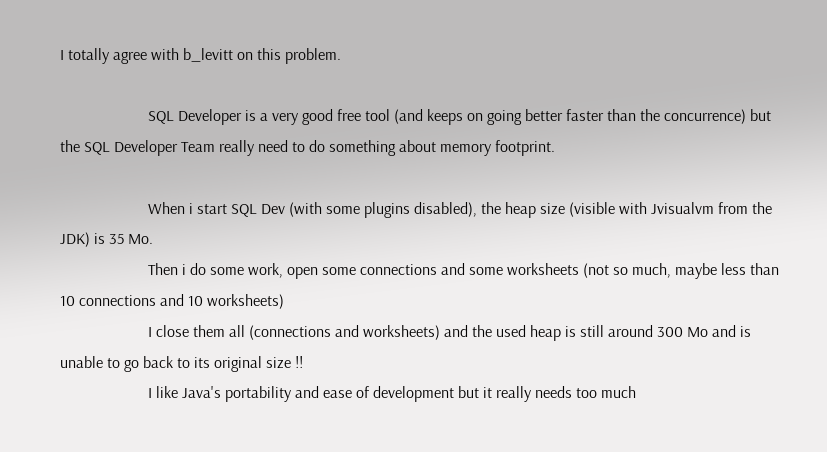I totally agree with b_levitt on this problem.

                      SQL Developer is a very good free tool (and keeps on going better faster than the concurrence) but the SQL Developer Team really need to do something about memory footprint.

                      When i start SQL Dev (with some plugins disabled), the heap size (visible with Jvisualvm from the JDK) is 35 Mo.
                      Then i do some work, open some connections and some worksheets (not so much, maybe less than 10 connections and 10 worksheets)
                      I close them all (connections and worksheets) and the used heap is still around 300 Mo and is unable to go back to its original size !!
                      I like Java's portability and ease of development but it really needs too much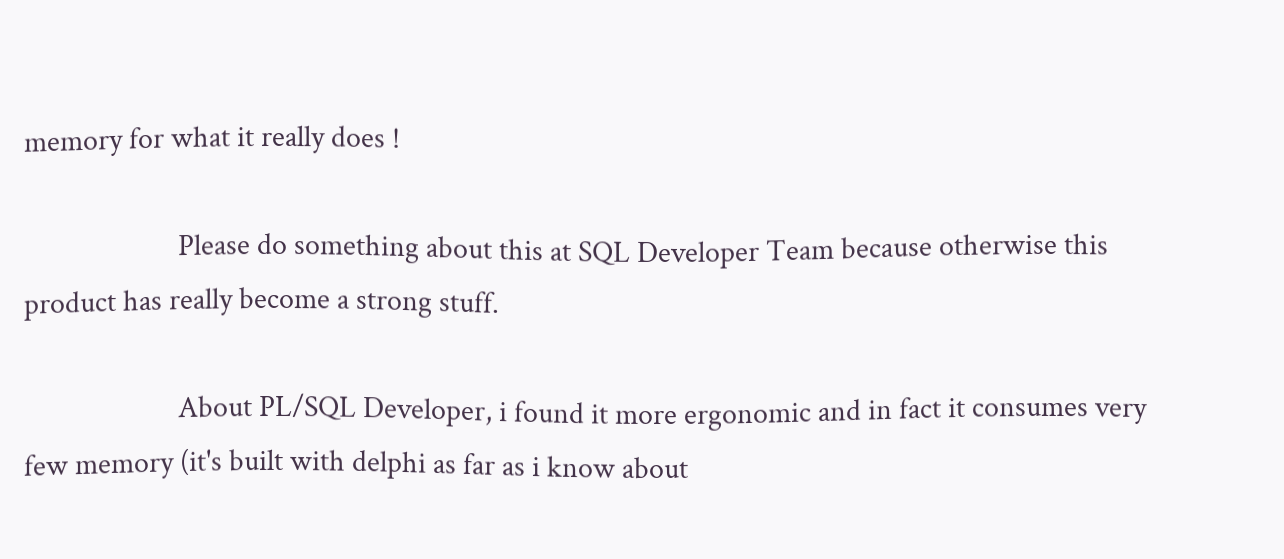memory for what it really does !

                      Please do something about this at SQL Developer Team because otherwise this product has really become a strong stuff.

                      About PL/SQL Developer, i found it more ergonomic and in fact it consumes very few memory (it's built with delphi as far as i know about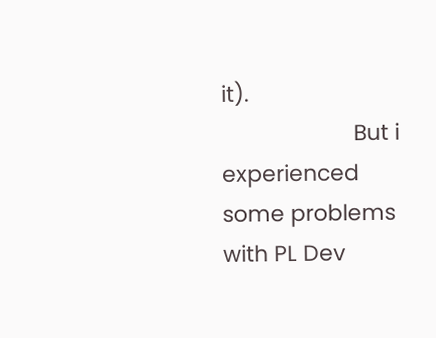it).
                      But i experienced some problems with PL Dev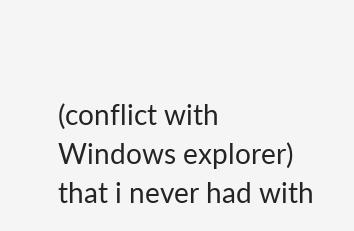(conflict with Windows explorer) that i never had with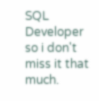SQL Developer so i don't miss it that much.